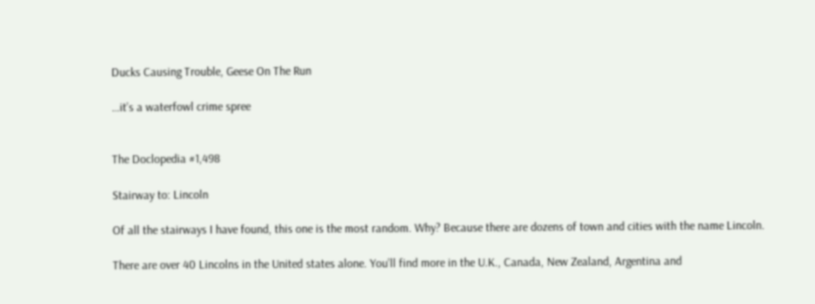Ducks Causing Trouble, Geese On The Run

…it’s a waterfowl crime spree


The Doclopedia #1,498

Stairway to: Lincoln

Of all the stairways I have found, this one is the most random. Why? Because there are dozens of town and cities with the name Lincoln.

There are over 40 Lincolns in the United states alone. You’ll find more in the U.K., Canada, New Zealand, Argentina and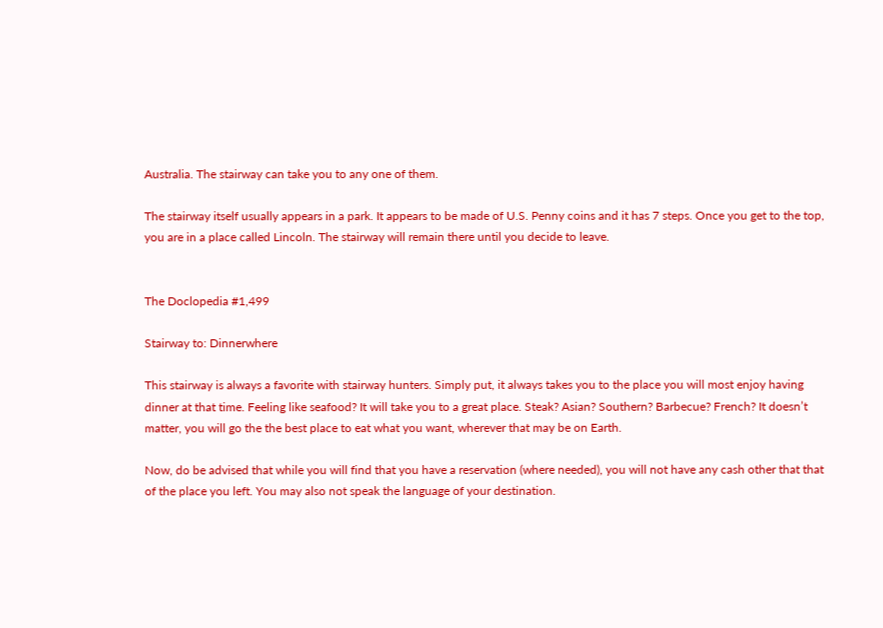Australia. The stairway can take you to any one of them.

The stairway itself usually appears in a park. It appears to be made of U.S. Penny coins and it has 7 steps. Once you get to the top, you are in a place called Lincoln. The stairway will remain there until you decide to leave.


The Doclopedia #1,499

Stairway to: Dinnerwhere

This stairway is always a favorite with stairway hunters. Simply put, it always takes you to the place you will most enjoy having dinner at that time. Feeling like seafood? It will take you to a great place. Steak? Asian? Southern? Barbecue? French? It doesn’t matter, you will go the the best place to eat what you want, wherever that may be on Earth.

Now, do be advised that while you will find that you have a reservation (where needed), you will not have any cash other that that of the place you left. You may also not speak the language of your destination.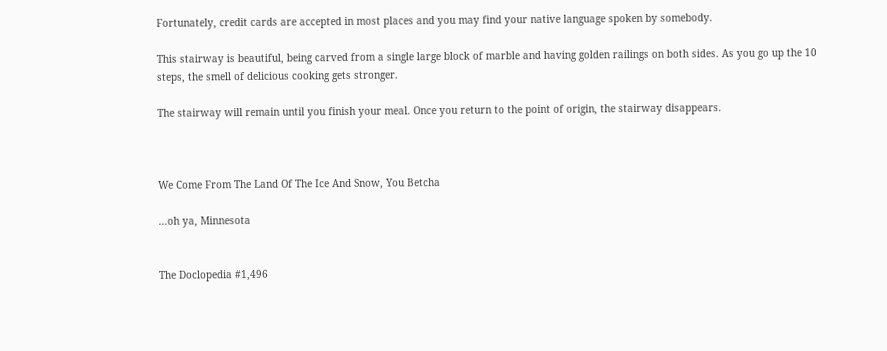Fortunately, credit cards are accepted in most places and you may find your native language spoken by somebody.

This stairway is beautiful, being carved from a single large block of marble and having golden railings on both sides. As you go up the 10 steps, the smell of delicious cooking gets stronger.

The stairway will remain until you finish your meal. Once you return to the point of origin, the stairway disappears.



We Come From The Land Of The Ice And Snow, You Betcha

…oh ya, Minnesota


The Doclopedia #1,496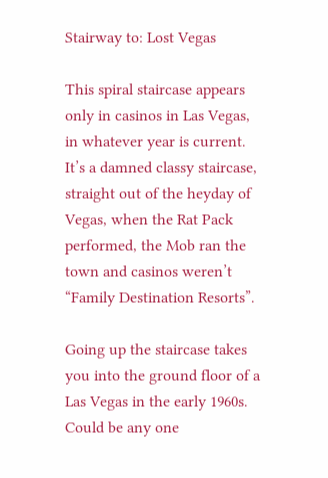Stairway to: Lost Vegas

This spiral staircase appears only in casinos in Las Vegas, in whatever year is current. It’s a damned classy staircase, straight out of the heyday of Vegas, when the Rat Pack performed, the Mob ran the town and casinos weren’t “Family Destination Resorts”.

Going up the staircase takes you into the ground floor of a Las Vegas in the early 1960s. Could be any one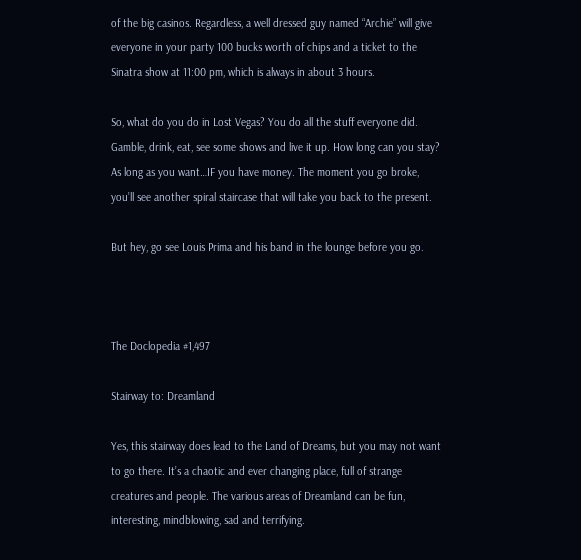of the big casinos. Regardless, a well dressed guy named “Archie” will give everyone in your party 100 bucks worth of chips and a ticket to the Sinatra show at 11:00 pm, which is always in about 3 hours.

So, what do you do in Lost Vegas? You do all the stuff everyone did. Gamble, drink, eat, see some shows and live it up. How long can you stay? As long as you want…IF you have money. The moment you go broke, you’ll see another spiral staircase that will take you back to the present.

But hey, go see Louis Prima and his band in the lounge before you go.



The Doclopedia #1,497

Stairway to: Dreamland

Yes, this stairway does lead to the Land of Dreams, but you may not want to go there. It’s a chaotic and ever changing place, full of strange creatures and people. The various areas of Dreamland can be fun, interesting, mindblowing, sad and terrifying.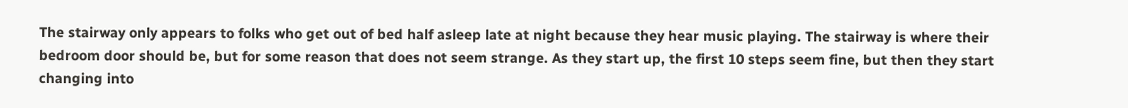The stairway only appears to folks who get out of bed half asleep late at night because they hear music playing. The stairway is where their bedroom door should be, but for some reason that does not seem strange. As they start up, the first 10 steps seem fine, but then they start changing into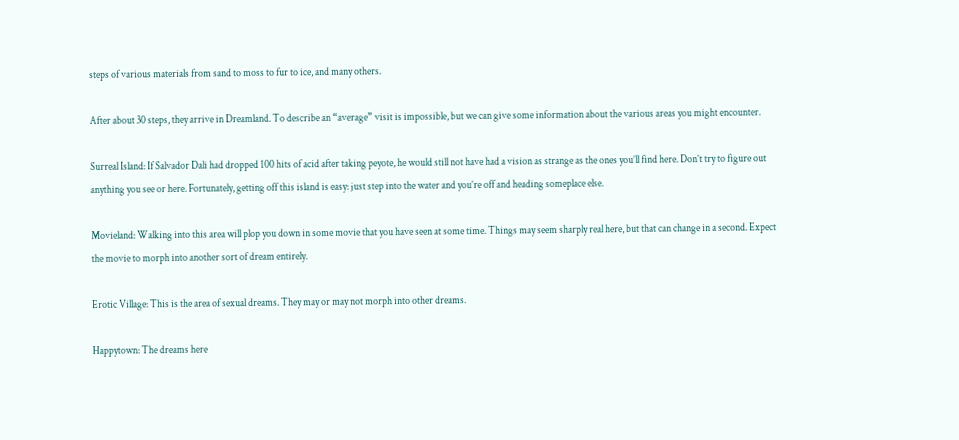steps of various materials from sand to moss to fur to ice, and many others.

After about 30 steps, they arrive in Dreamland. To describe an “average” visit is impossible, but we can give some information about the various areas you might encounter.

Surreal Island: If Salvador Dali had dropped 100 hits of acid after taking peyote, he would still not have had a vision as strange as the ones you’ll find here. Don’t try to figure out anything you see or here. Fortunately, getting off this island is easy: just step into the water and you’re off and heading someplace else.

Movieland: Walking into this area will plop you down in some movie that you have seen at some time. Things may seem sharply real here, but that can change in a second. Expect the movie to morph into another sort of dream entirely.

Erotic Village: This is the area of sexual dreams. They may or may not morph into other dreams.

Happytown: The dreams here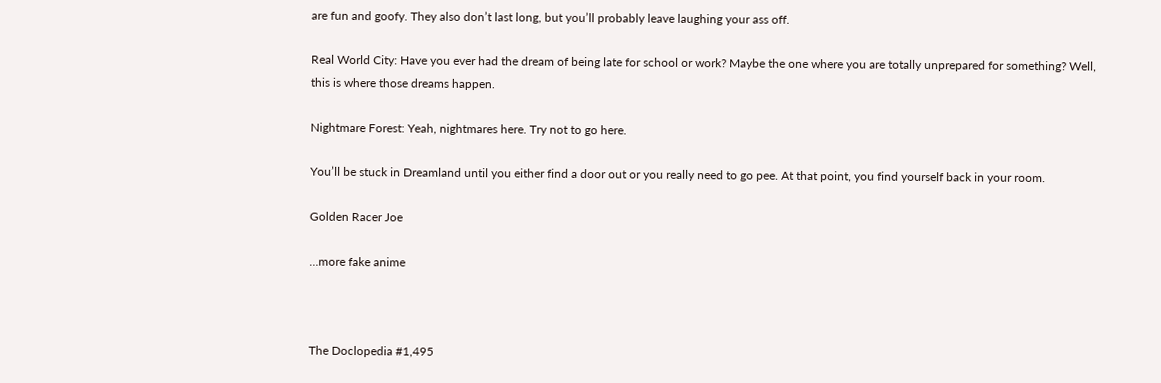are fun and goofy. They also don’t last long, but you’ll probably leave laughing your ass off.

Real World City: Have you ever had the dream of being late for school or work? Maybe the one where you are totally unprepared for something? Well, this is where those dreams happen.

Nightmare Forest: Yeah, nightmares here. Try not to go here.

You’ll be stuck in Dreamland until you either find a door out or you really need to go pee. At that point, you find yourself back in your room.

Golden Racer Joe

…more fake anime



The Doclopedia #1,495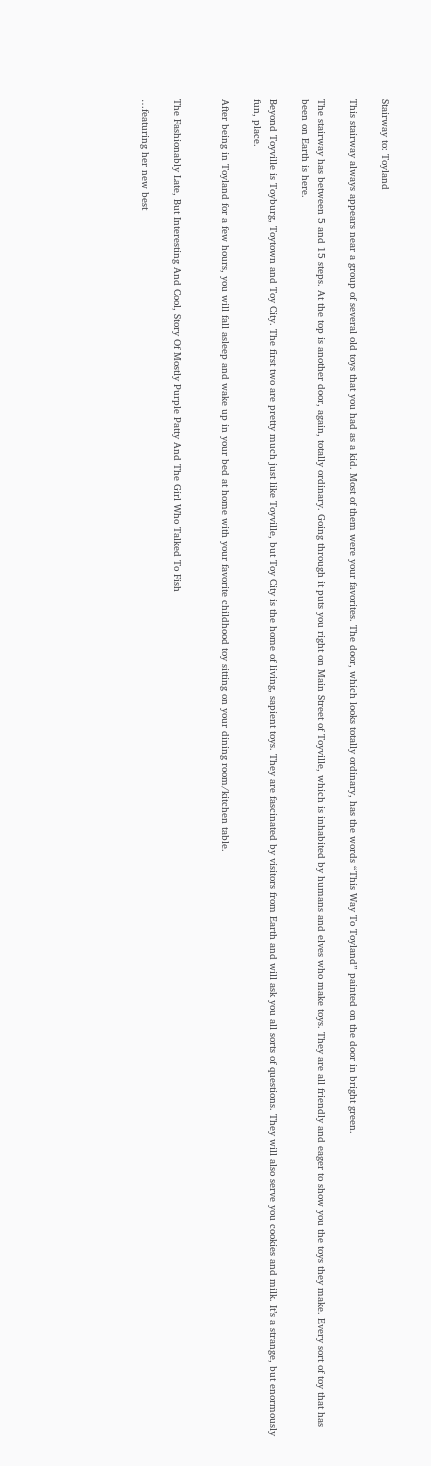Stairway to: Toyland

This stairway always appears near a group of several old toys that you had as a kid. Most of them were your favorites. The door, which looks totally ordinary, has the words “This Way To Toyland” painted on the door in bright green.

The stairway has between 5 and 15 steps. At the top is another door, again, totally ordinary. Going through it puts you right on Main Street of Toyville, which is inhabited by humans and elves who make toys. They are all friendly and eager to show you the toys they make. Every sort of toy that has been on Earth is here.

Beyond Toyville is Toyburg, Toytown and Toy City. The first two are pretty much just like Toyville, but Toy City is the home of living, sapient toys. They are fascinated by visitors from Earth and will ask you all sorts of questions. They will also serve you cookies and milk. It’s a strange, but enormously fun, place.

After being in Toyland for a few hours, you will fall asleep and wake up in your bed at home with your favorite childhood toy sitting on your dining room/kitchen table.


The Fashionably Late, But Interesting And Cool, Story Of Mostly Purple Patty And The Girl Who Talked To Fish

…featuring her new best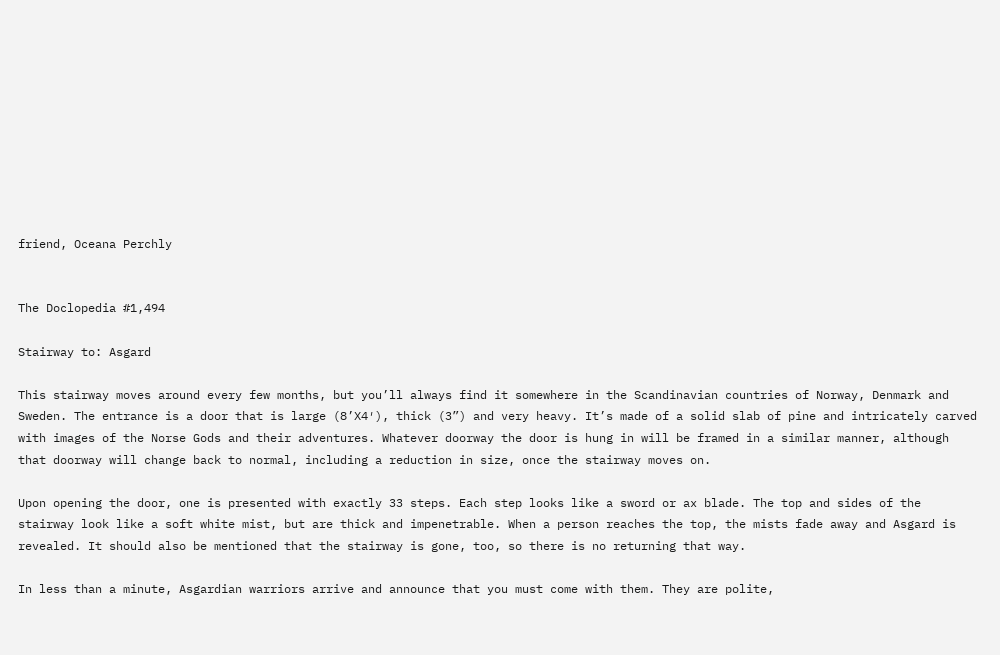friend, Oceana Perchly


The Doclopedia #1,494

Stairway to: Asgard

This stairway moves around every few months, but you’ll always find it somewhere in the Scandinavian countries of Norway, Denmark and Sweden. The entrance is a door that is large (8’X4′), thick (3”) and very heavy. It’s made of a solid slab of pine and intricately carved with images of the Norse Gods and their adventures. Whatever doorway the door is hung in will be framed in a similar manner, although that doorway will change back to normal, including a reduction in size, once the stairway moves on.

Upon opening the door, one is presented with exactly 33 steps. Each step looks like a sword or ax blade. The top and sides of the stairway look like a soft white mist, but are thick and impenetrable. When a person reaches the top, the mists fade away and Asgard is revealed. It should also be mentioned that the stairway is gone, too, so there is no returning that way.

In less than a minute, Asgardian warriors arrive and announce that you must come with them. They are polite,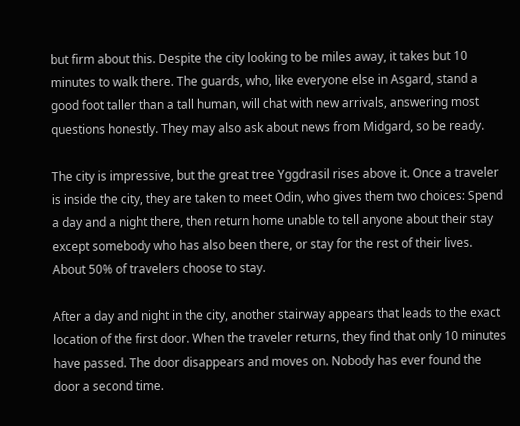but firm about this. Despite the city looking to be miles away, it takes but 10 minutes to walk there. The guards, who, like everyone else in Asgard, stand a good foot taller than a tall human, will chat with new arrivals, answering most questions honestly. They may also ask about news from Midgard, so be ready.

The city is impressive, but the great tree Yggdrasil rises above it. Once a traveler is inside the city, they are taken to meet Odin, who gives them two choices: Spend a day and a night there, then return home unable to tell anyone about their stay except somebody who has also been there, or stay for the rest of their lives. About 50% of travelers choose to stay.

After a day and night in the city, another stairway appears that leads to the exact location of the first door. When the traveler returns, they find that only 10 minutes have passed. The door disappears and moves on. Nobody has ever found the door a second time.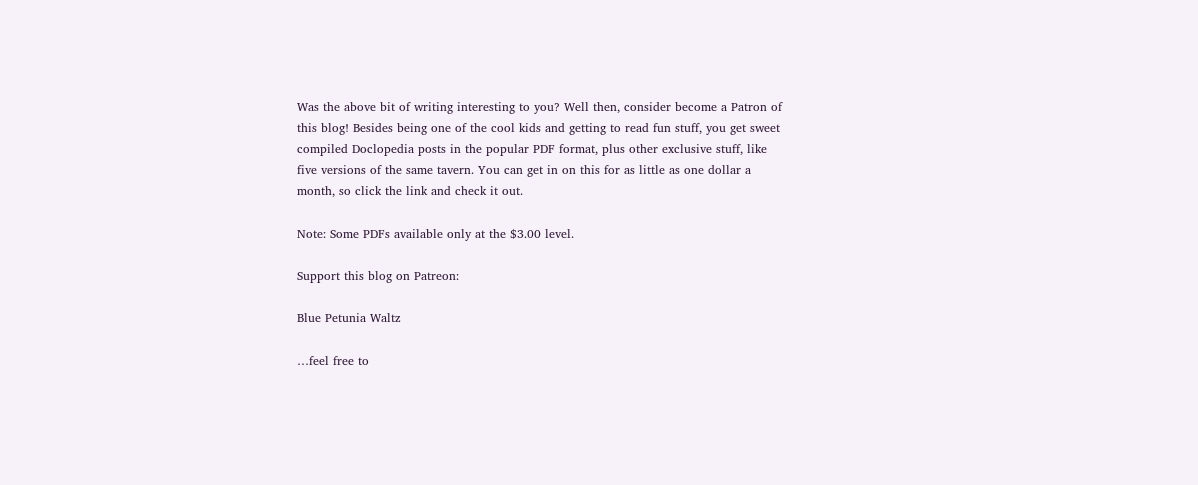Was the above bit of writing interesting to you? Well then, consider become a Patron of this blog! Besides being one of the cool kids and getting to read fun stuff, you get sweet compiled Doclopedia posts in the popular PDF format, plus other exclusive stuff, like five versions of the same tavern. You can get in on this for as little as one dollar a month, so click the link and check it out.

Note: Some PDFs available only at the $3.00 level.

Support this blog on Patreon:

Blue Petunia Waltz

…feel free to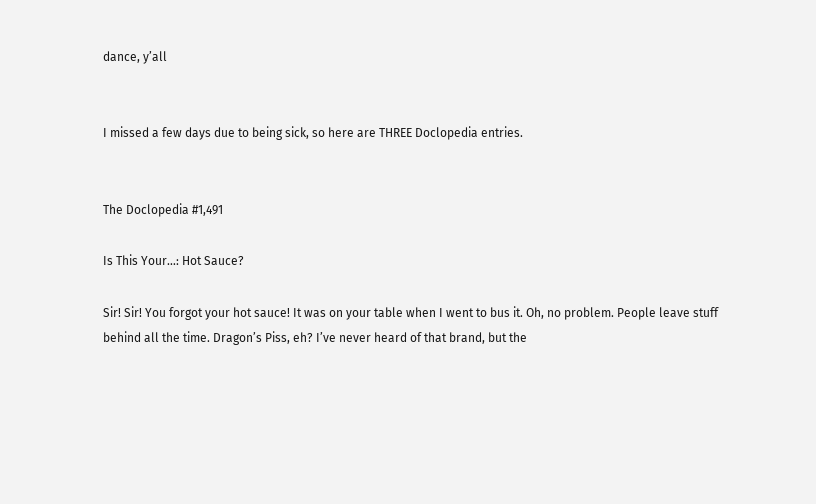dance, y’all


I missed a few days due to being sick, so here are THREE Doclopedia entries.


The Doclopedia #1,491

Is This Your…: Hot Sauce?

Sir! Sir! You forgot your hot sauce! It was on your table when I went to bus it. Oh, no problem. People leave stuff behind all the time. Dragon’s Piss, eh? I’ve never heard of that brand, but the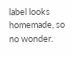label looks homemade, so no wonder.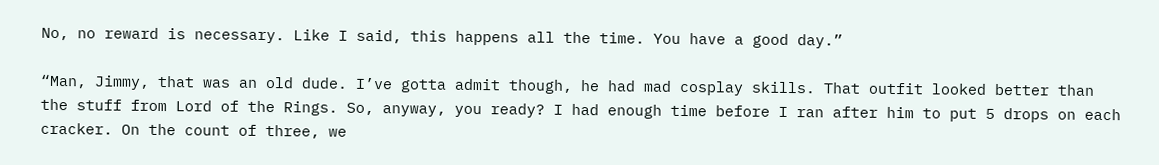No, no reward is necessary. Like I said, this happens all the time. You have a good day.”

“Man, Jimmy, that was an old dude. I’ve gotta admit though, he had mad cosplay skills. That outfit looked better than the stuff from Lord of the Rings. So, anyway, you ready? I had enough time before I ran after him to put 5 drops on each cracker. On the count of three, we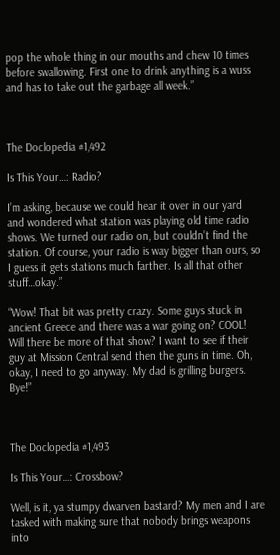pop the whole thing in our mouths and chew 10 times before swallowing. First one to drink anything is a wuss and has to take out the garbage all week.”



The Doclopedia #1,492

Is This Your…: Radio?

I’m asking, because we could hear it over in our yard and wondered what station was playing old time radio shows. We turned our radio on, but couldn’t find the station. Of course, your radio is way bigger than ours, so I guess it gets stations much farther. Is all that other stuff…okay.”

“Wow! That bit was pretty crazy. Some guys stuck in ancient Greece and there was a war going on? COOL! Will there be more of that show? I want to see if their guy at Mission Central send then the guns in time. Oh, okay, I need to go anyway. My dad is grilling burgers. Bye!”



The Doclopedia #1,493

Is This Your…: Crossbow?

Well, is it, ya stumpy dwarven bastard? My men and I are tasked with making sure that nobody brings weapons into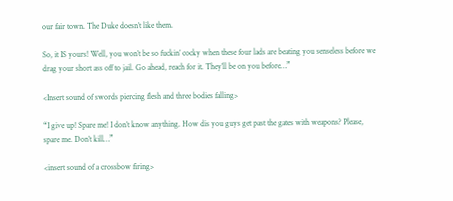our fair town. The Duke doesn’t like them.

So, it IS yours! Well, you won’t be so fuckin’ cocky when these four lads are beating you senseless before we drag your short ass off to jail. Go ahead, reach for it. They’ll be on you before…”

<Insert sound of swords piercing flesh and three bodies falling>

“I give up! Spare me! I don’t know anything. How dis you guys get past the gates with weapons? Please, spare me. Don’t kill…”

<insert sound of a crossbow firing>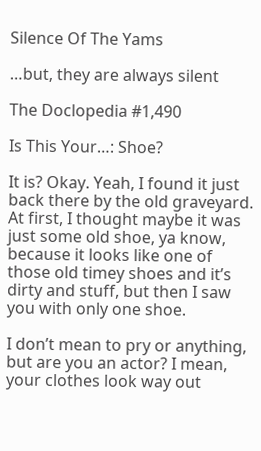Silence Of The Yams

…but, they are always silent

The Doclopedia #1,490

Is This Your…: Shoe?

It is? Okay. Yeah, I found it just back there by the old graveyard. At first, I thought maybe it was just some old shoe, ya know, because it looks like one of those old timey shoes and it’s dirty and stuff, but then I saw you with only one shoe.

I don’t mean to pry or anything, but are you an actor? I mean, your clothes look way out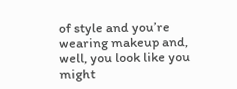of style and you’re wearing makeup and, well, you look like you might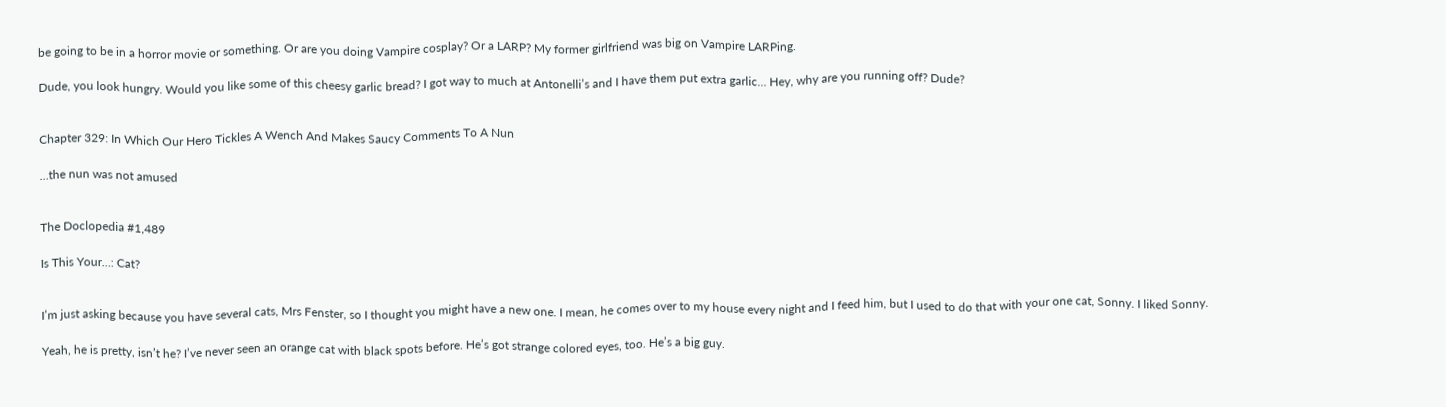be going to be in a horror movie or something. Or are you doing Vampire cosplay? Or a LARP? My former girlfriend was big on Vampire LARPing.

Dude, you look hungry. Would you like some of this cheesy garlic bread? I got way to much at Antonelli’s and I have them put extra garlic… Hey, why are you running off? Dude?


Chapter 329: In Which Our Hero Tickles A Wench And Makes Saucy Comments To A Nun

…the nun was not amused


The Doclopedia #1,489

Is This Your…: Cat?


I’m just asking because you have several cats, Mrs Fenster, so I thought you might have a new one. I mean, he comes over to my house every night and I feed him, but I used to do that with your one cat, Sonny. I liked Sonny.

Yeah, he is pretty, isn’t he? I’ve never seen an orange cat with black spots before. He’s got strange colored eyes, too. He’s a big guy.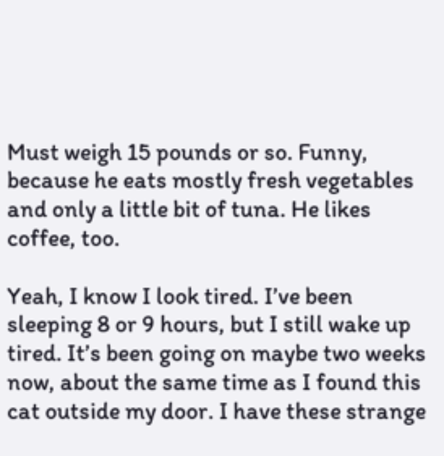Must weigh 15 pounds or so. Funny, because he eats mostly fresh vegetables and only a little bit of tuna. He likes coffee, too.

Yeah, I know I look tired. I’ve been sleeping 8 or 9 hours, but I still wake up tired. It’s been going on maybe two weeks now, about the same time as I found this cat outside my door. I have these strange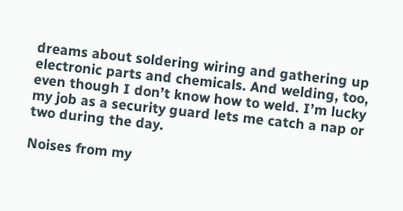dreams about soldering wiring and gathering up electronic parts and chemicals. And welding, too, even though I don’t know how to weld. I’m lucky my job as a security guard lets me catch a nap or two during the day.

Noises from my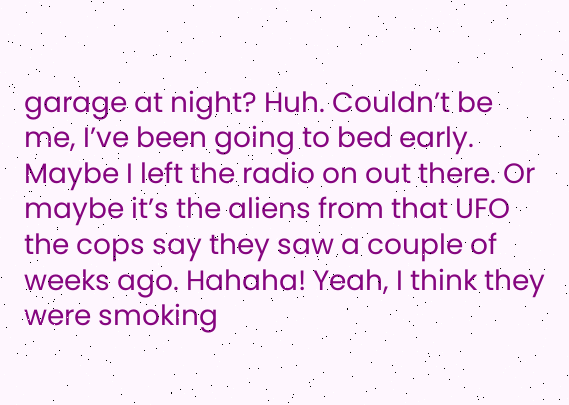garage at night? Huh. Couldn’t be me, I’ve been going to bed early. Maybe I left the radio on out there. Or maybe it’s the aliens from that UFO the cops say they saw a couple of weeks ago. Hahaha! Yeah, I think they were smoking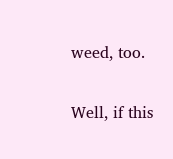weed, too.

Well, if this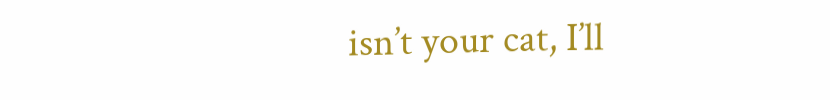isn’t your cat, I’ll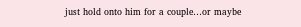just hold onto him for a couple…or maybe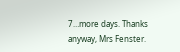7…more days. Thanks anyway, Mrs Fenster.